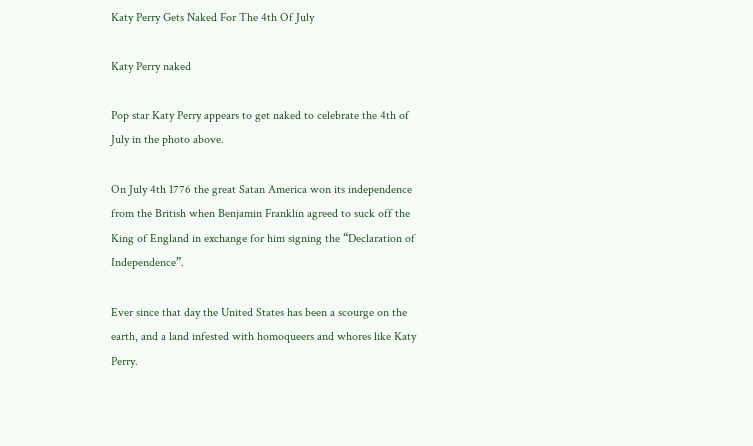Katy Perry Gets Naked For The 4th Of July

Katy Perry naked

Pop star Katy Perry appears to get naked to celebrate the 4th of July in the photo above.

On July 4th 1776 the great Satan America won its independence from the British when Benjamin Franklin agreed to suck off the King of England in exchange for him signing the “Declaration of Independence”.

Ever since that day the United States has been a scourge on the earth, and a land infested with homoqueers and whores like Katy Perry.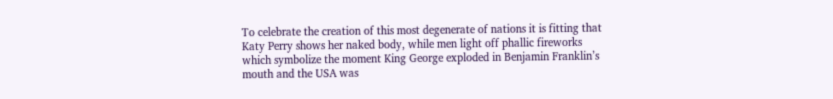To celebrate the creation of this most degenerate of nations it is fitting that Katy Perry shows her naked body, while men light off phallic fireworks which symbolize the moment King George exploded in Benjamin Franklin’s mouth and the USA was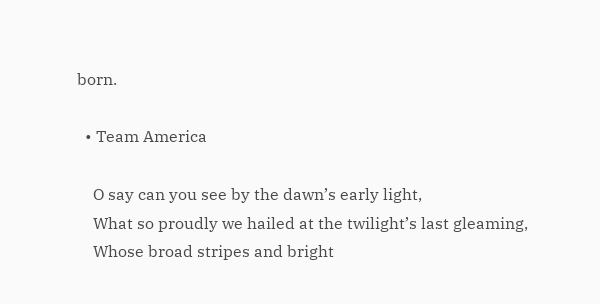born.

  • Team America

    O say can you see by the dawn’s early light,
    What so proudly we hailed at the twilight’s last gleaming,
    Whose broad stripes and bright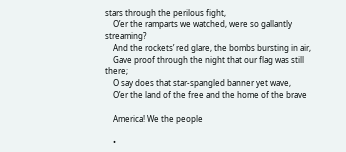stars through the perilous fight,
    O’er the ramparts we watched, were so gallantly streaming?
    And the rockets’ red glare, the bombs bursting in air,
    Gave proof through the night that our flag was still there;
    O say does that star-spangled banner yet wave,
    O’er the land of the free and the home of the brave

    America! We the people

    •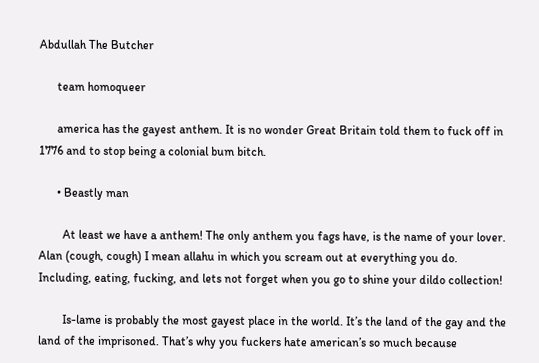Abdullah The Butcher

      team homoqueer

      america has the gayest anthem. It is no wonder Great Britain told them to fuck off in 1776 and to stop being a colonial bum bitch.

      • Beastly man

        At least we have a anthem! The only anthem you fags have, is the name of your lover. Alan (cough, cough) I mean allahu in which you scream out at everything you do. Including, eating, fucking, and lets not forget when you go to shine your dildo collection!

        Is-lame is probably the most gayest place in the world. It’s the land of the gay and the land of the imprisoned. That’s why you fuckers hate american’s so much because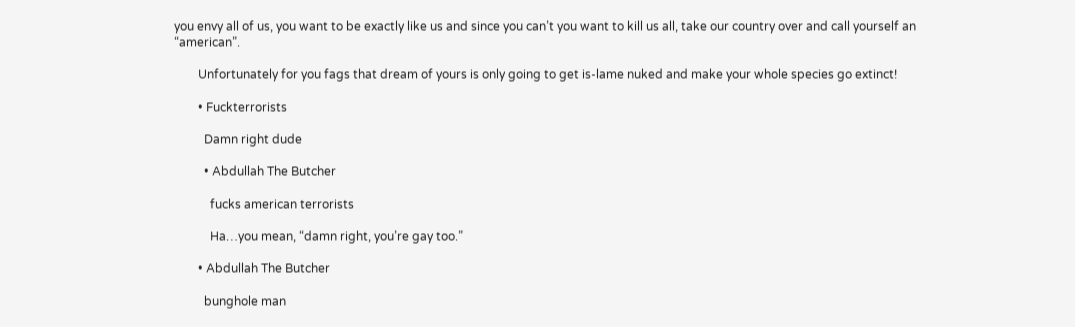you envy all of us, you want to be exactly like us and since you can’t you want to kill us all, take our country over and call yourself an “american”.

        Unfortunately for you fags that dream of yours is only going to get is-lame nuked and make your whole species go extinct!

        • Fuckterrorists

          Damn right dude

          • Abdullah The Butcher

            fucks american terrorists

            Ha…you mean, “damn right, you’re gay too.”

        • Abdullah The Butcher

          bunghole man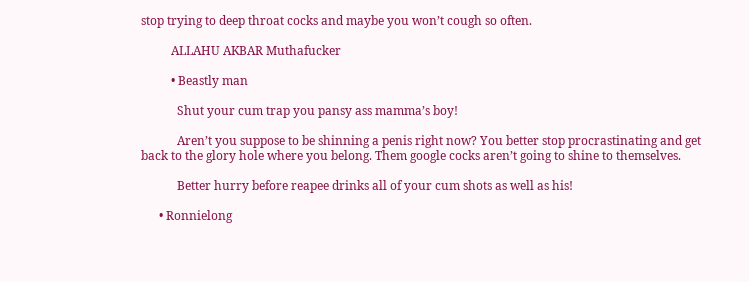stop trying to deep throat cocks and maybe you won’t cough so often.

          ALLAHU AKBAR Muthafucker

          • Beastly man

            Shut your cum trap you pansy ass mamma’s boy!

            Aren’t you suppose to be shinning a penis right now? You better stop procrastinating and get back to the glory hole where you belong. Them google cocks aren’t going to shine to themselves.

            Better hurry before reapee drinks all of your cum shots as well as his!

      • Ronnielong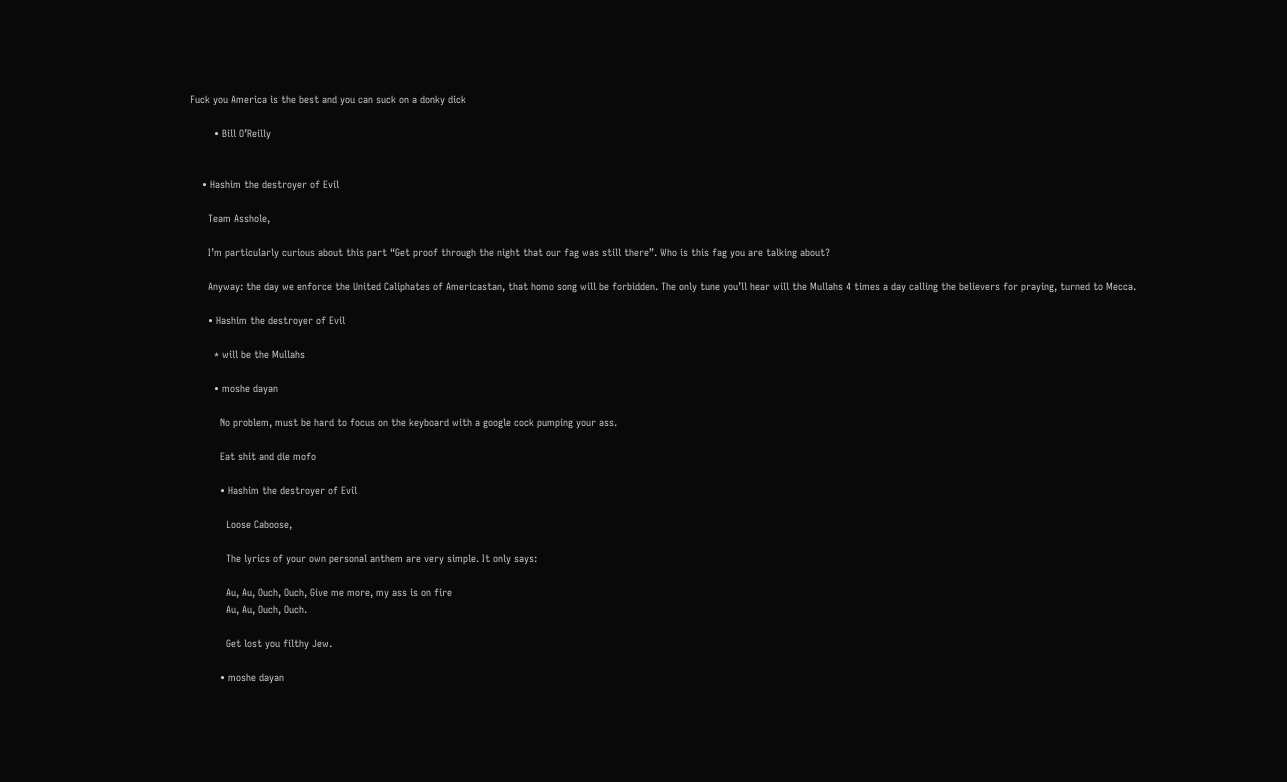Fuck you America is the best and you can suck on a donky dick

        • Bill O’Reilly


    • Hashim the destroyer of Evil

      Team Asshole,

      I’m particularly curious about this part “Get proof through the night that our fag was still there”. Who is this fag you are talking about?

      Anyway: the day we enforce the United Caliphates of Americastan, that homo song will be forbidden. The only tune you’ll hear will the Mullahs 4 times a day calling the believers for praying, turned to Mecca.

      • Hashim the destroyer of Evil

        * will be the Mullahs

        • moshe dayan

          No problem, must be hard to focus on the keyboard with a google cock pumping your ass.

          Eat shit and die mofo

          • Hashim the destroyer of Evil

            Loose Caboose,

            The lyrics of your own personal anthem are very simple. It only says:

            Au, Au, Ouch, Ouch, Give me more, my ass is on fire
            Au, Au, Ouch, Ouch.

            Get lost you filthy Jew.

          • moshe dayan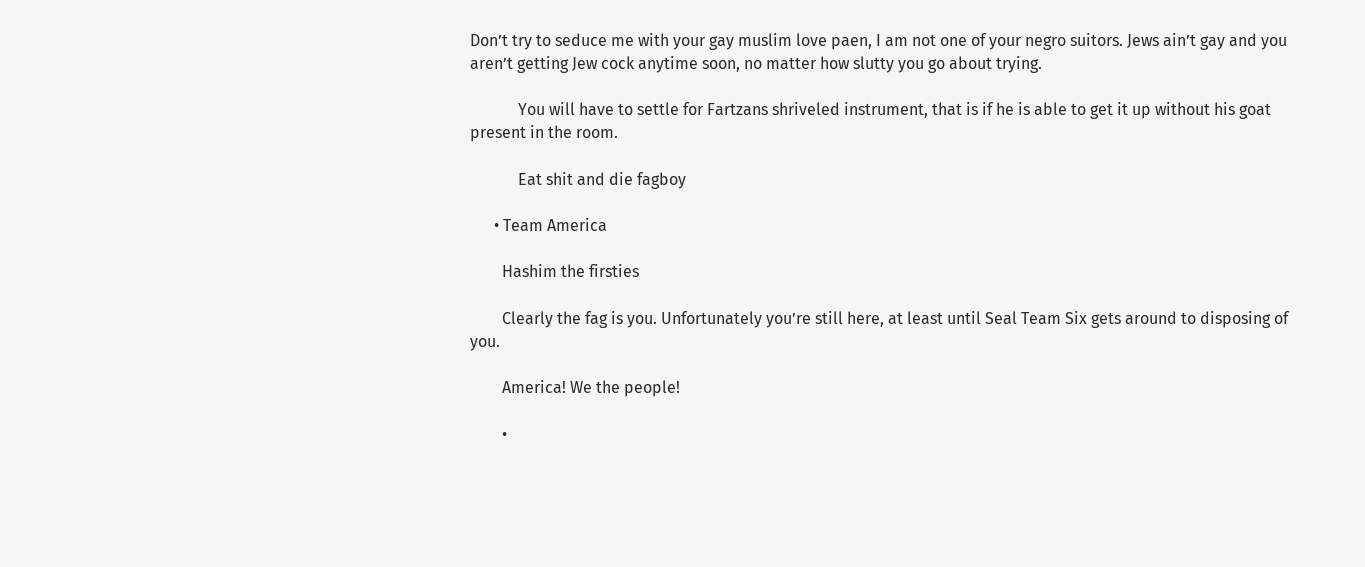Don’t try to seduce me with your gay muslim love paen, I am not one of your negro suitors. Jews ain’t gay and you aren’t getting Jew cock anytime soon, no matter how slutty you go about trying.

            You will have to settle for Fartzans shriveled instrument, that is if he is able to get it up without his goat present in the room.

            Eat shit and die fagboy

      • Team America

        Hashim the firsties

        Clearly the fag is you. Unfortunately you’re still here, at least until Seal Team Six gets around to disposing of you.

        America! We the people!

        •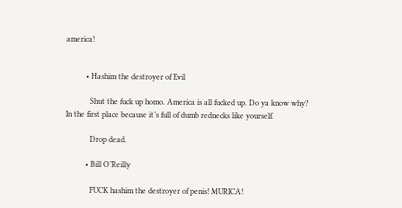america!


          • Hashim the destroyer of Evil

            Shut the fuck up homo. America is all fucked up. Do ya know why? In the first place because it’s full of dumb rednecks like yourself.

            Drop dead.

          • Bill O’Reilly

            FUCK hashim the destroyer of penis! MURICA!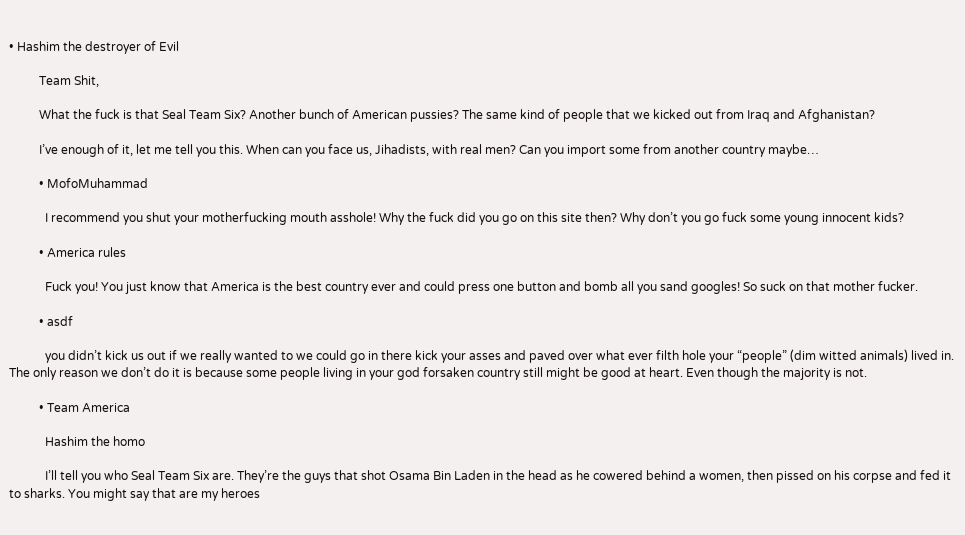• Hashim the destroyer of Evil

          Team Shit,

          What the fuck is that Seal Team Six? Another bunch of American pussies? The same kind of people that we kicked out from Iraq and Afghanistan?

          I’ve enough of it, let me tell you this. When can you face us, Jihadists, with real men? Can you import some from another country maybe…

          • MofoMuhammad

            I recommend you shut your motherfucking mouth asshole! Why the fuck did you go on this site then? Why don’t you go fuck some young innocent kids?

          • America rules

            Fuck you! You just know that America is the best country ever and could press one button and bomb all you sand googles! So suck on that mother fucker.

          • asdf

            you didn’t kick us out if we really wanted to we could go in there kick your asses and paved over what ever filth hole your “people” (dim witted animals) lived in. The only reason we don’t do it is because some people living in your god forsaken country still might be good at heart. Even though the majority is not.

          • Team America

            Hashim the homo

            I’ll tell you who Seal Team Six are. They’re the guys that shot Osama Bin Laden in the head as he cowered behind a women, then pissed on his corpse and fed it to sharks. You might say that are my heroes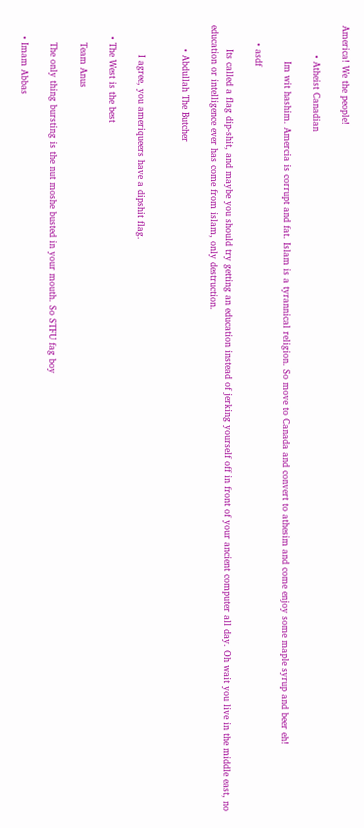America! We the people!

          • Atheist Canadian

            Im wit hashim. Amercia is corrupt and fat. Islam is a tyrannical religion. So move to Canada and convert to athesim and come enjoy some maple syrup and beer eh!

      • asdf

        Its called a flag dip-shit, and maybe you should try getting an education instead of jerking yourself off in front of your ancient computer all day. Oh wait you live in the middle east, no education or intelligence ever has come from islam, only destruction.

        • Abdullah The Butcher


          I agree, you ameriqueers have a dipshit flag.

    • The West is the best

      Team Anus

      The only thing bursting is the nut moshe busted in your mouth. So STFU fag boy

    • Imam Abbas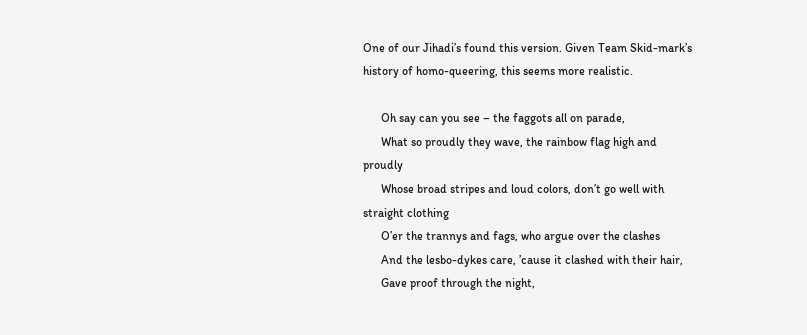One of our Jihadi’s found this version. Given Team Skid-mark’s history of homo-queering, this seems more realistic.

      Oh say can you see – the faggots all on parade,
      What so proudly they wave, the rainbow flag high and proudly
      Whose broad stripes and loud colors, don’t go well with straight clothing
      O’er the trannys and fags, who argue over the clashes
      And the lesbo-dykes care, ’cause it clashed with their hair,
      Gave proof through the night,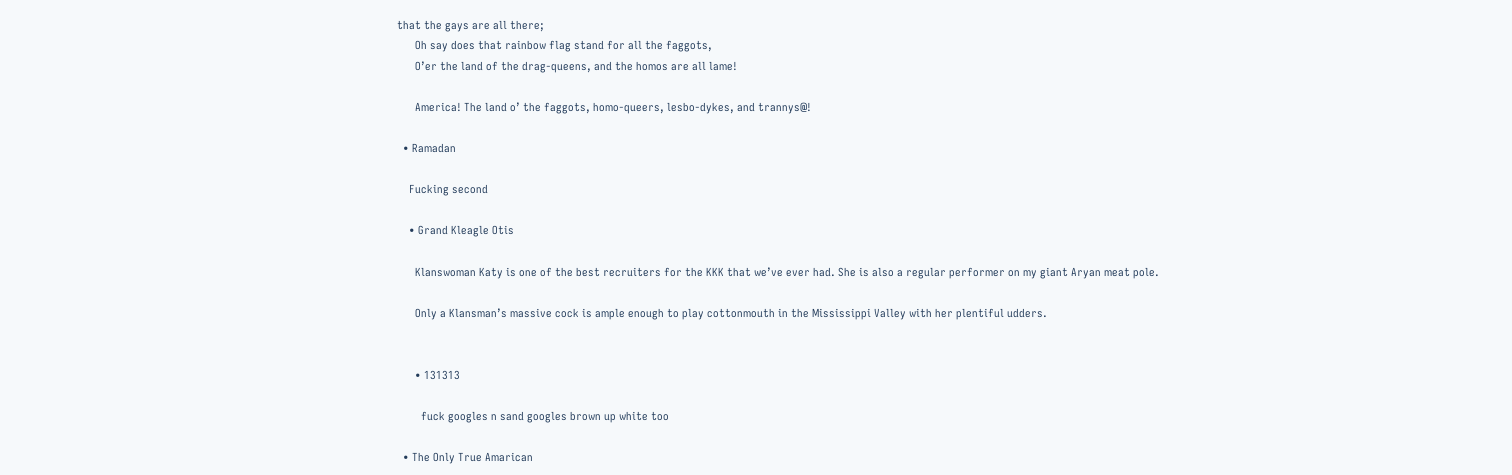that the gays are all there;
      Oh say does that rainbow flag stand for all the faggots,
      O’er the land of the drag-queens, and the homos are all lame!

      America! The land o’ the faggots, homo-queers, lesbo-dykes, and trannys@!

  • Ramadan

    Fucking second

    • Grand Kleagle Otis

      Klanswoman Katy is one of the best recruiters for the KKK that we’ve ever had. She is also a regular performer on my giant Aryan meat pole.

      Only a Klansman’s massive cock is ample enough to play cottonmouth in the Mississippi Valley with her plentiful udders.


      • 131313

        fuck googles n sand googles brown up white too

  • The Only True Amarican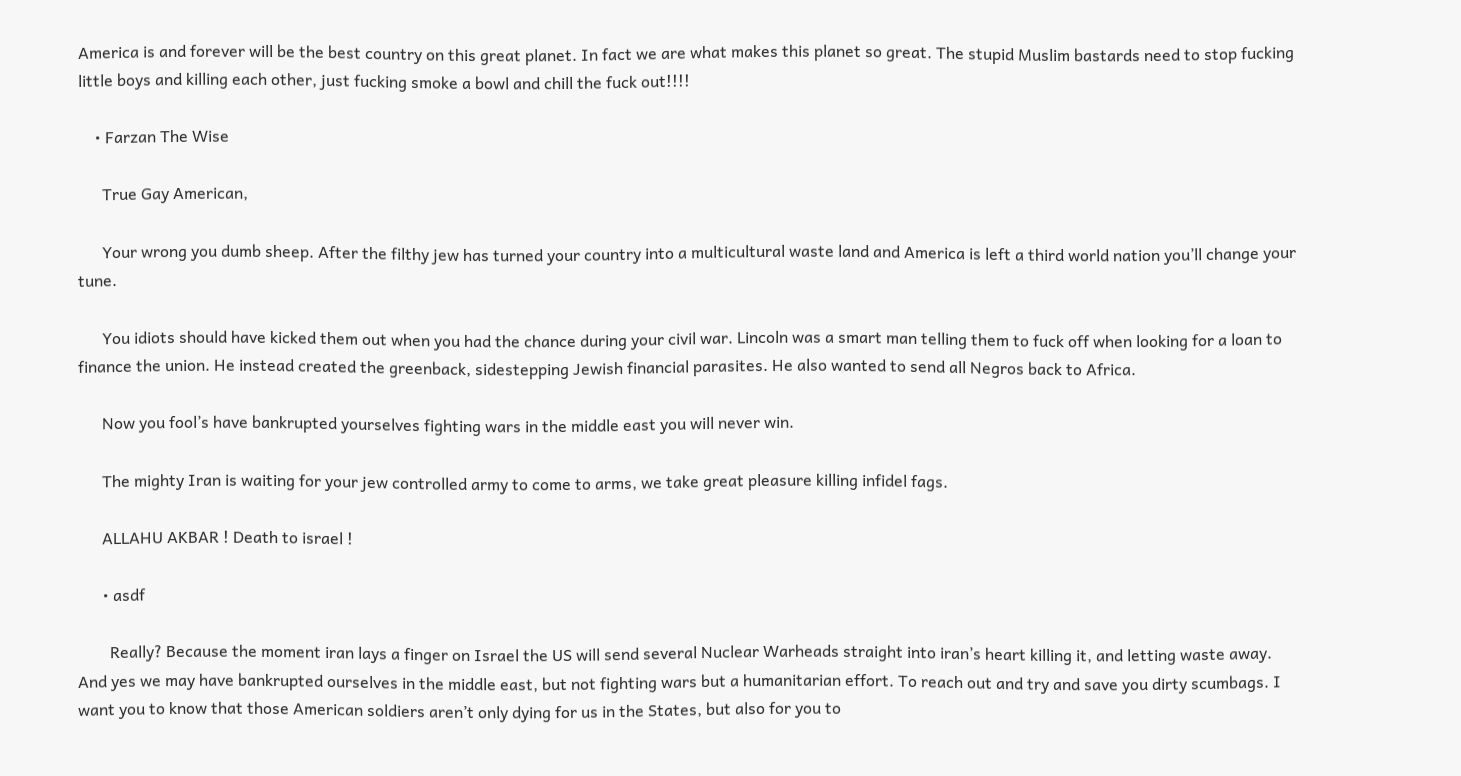America is and forever will be the best country on this great planet. In fact we are what makes this planet so great. The stupid Muslim bastards need to stop fucking little boys and killing each other, just fucking smoke a bowl and chill the fuck out!!!!

    • Farzan The Wise

      True Gay American,

      Your wrong you dumb sheep. After the filthy jew has turned your country into a multicultural waste land and America is left a third world nation you’ll change your tune.

      You idiots should have kicked them out when you had the chance during your civil war. Lincoln was a smart man telling them to fuck off when looking for a loan to finance the union. He instead created the greenback, sidestepping Jewish financial parasites. He also wanted to send all Negros back to Africa.

      Now you fool’s have bankrupted yourselves fighting wars in the middle east you will never win.

      The mighty Iran is waiting for your jew controlled army to come to arms, we take great pleasure killing infidel fags.

      ALLAHU AKBAR ! Death to israel !

      • asdf

        Really? Because the moment iran lays a finger on Israel the US will send several Nuclear Warheads straight into iran’s heart killing it, and letting waste away. And yes we may have bankrupted ourselves in the middle east, but not fighting wars but a humanitarian effort. To reach out and try and save you dirty scumbags. I want you to know that those American soldiers aren’t only dying for us in the States, but also for you to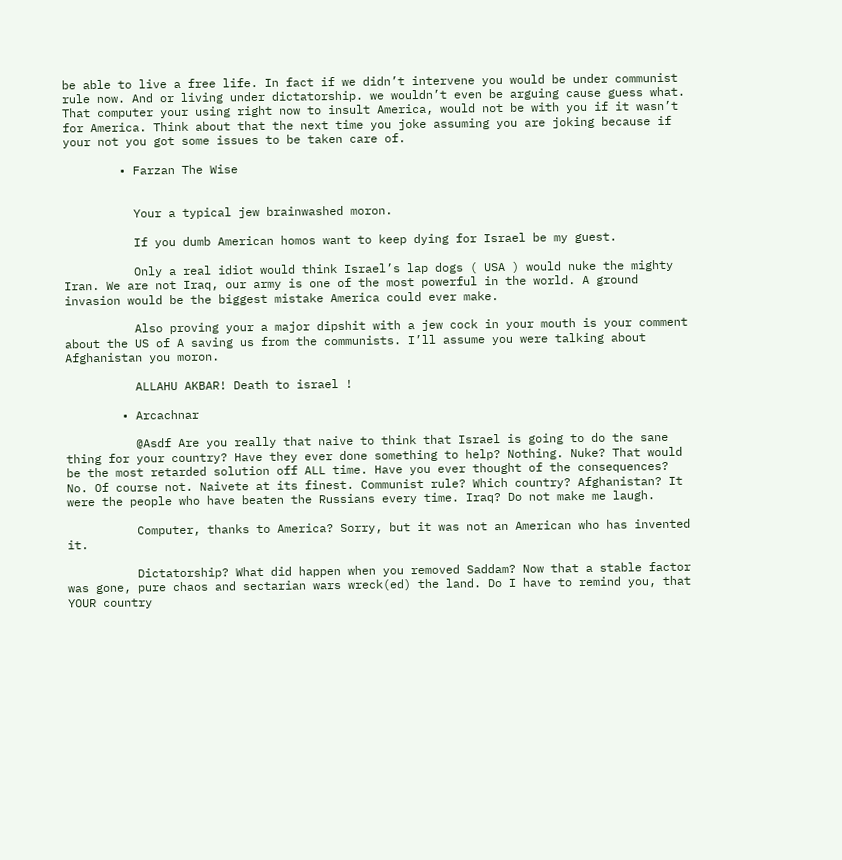be able to live a free life. In fact if we didn’t intervene you would be under communist rule now. And or living under dictatorship. we wouldn’t even be arguing cause guess what. That computer your using right now to insult America, would not be with you if it wasn’t for America. Think about that the next time you joke assuming you are joking because if your not you got some issues to be taken care of.

        • Farzan The Wise


          Your a typical jew brainwashed moron.

          If you dumb American homos want to keep dying for Israel be my guest.

          Only a real idiot would think Israel’s lap dogs ( USA ) would nuke the mighty Iran. We are not Iraq, our army is one of the most powerful in the world. A ground invasion would be the biggest mistake America could ever make.

          Also proving your a major dipshit with a jew cock in your mouth is your comment about the US of A saving us from the communists. I’ll assume you were talking about Afghanistan you moron.

          ALLAHU AKBAR! Death to israel !

        • Arcachnar

          @Asdf Are you really that naive to think that Israel is going to do the sane thing for your country? Have they ever done something to help? Nothing. Nuke? That would be the most retarded solution off ALL time. Have you ever thought of the consequences? No. Of course not. Naivete at its finest. Communist rule? Which country? Afghanistan? It were the people who have beaten the Russians every time. Iraq? Do not make me laugh.

          Computer, thanks to America? Sorry, but it was not an American who has invented it.

          Dictatorship? What did happen when you removed Saddam? Now that a stable factor was gone, pure chaos and sectarian wars wreck(ed) the land. Do I have to remind you, that YOUR country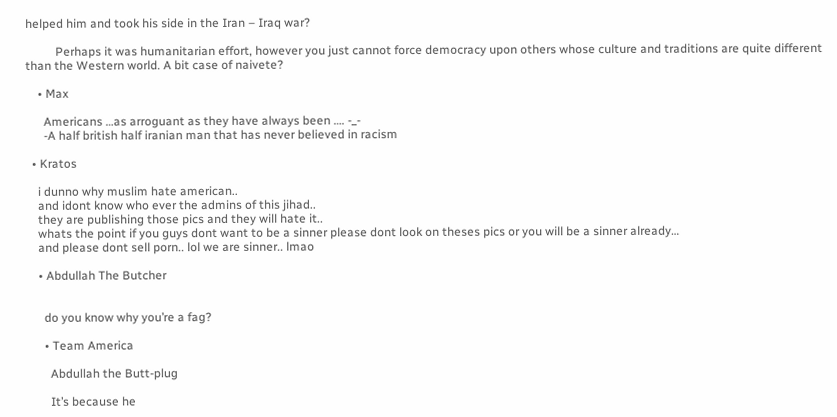helped him and took his side in the Iran – Iraq war?

          Perhaps it was humanitarian effort, however you just cannot force democracy upon others whose culture and traditions are quite different than the Western world. A bit case of naivete?

    • Max

      Americans …as arroguant as they have always been …. -_-
      -A half british half iranian man that has never believed in racism

  • Kratos

    i dunno why muslim hate american..
    and idont know who ever the admins of this jihad..
    they are publishing those pics and they will hate it..
    whats the point if you guys dont want to be a sinner please dont look on theses pics or you will be a sinner already…
    and please dont sell porn.. lol we are sinner.. lmao

    • Abdullah The Butcher


      do you know why you’re a fag?

      • Team America

        Abdullah the Butt-plug

        It’s because he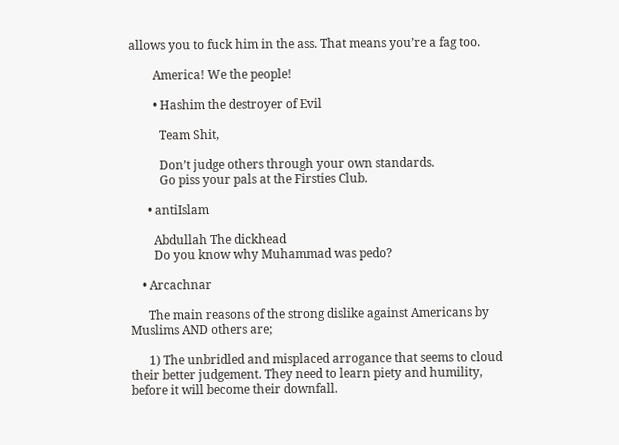allows you to fuck him in the ass. That means you’re a fag too.

        America! We the people!

        • Hashim the destroyer of Evil

          Team Shit,

          Don’t judge others through your own standards.
          Go piss your pals at the Firsties Club.

      • antiIslam

        Abdullah The dickhead
        Do you know why Muhammad was pedo?

    • Arcachnar

      The main reasons of the strong dislike against Americans by Muslims AND others are;

      1) The unbridled and misplaced arrogance that seems to cloud their better judgement. They need to learn piety and humility, before it will become their downfall.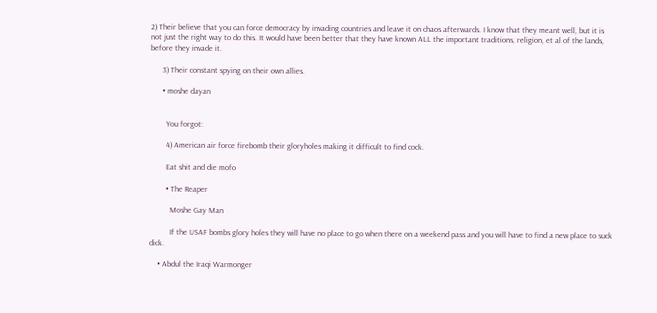2) Their believe that you can force democracy by invading countries and leave it on chaos afterwards. I know that they meant well, but it is not just the right way to do this. It would have been better that they have known ALL the important traditions, religion, et al of the lands, before they invade it.

      3) Their constant spying on their own allies.

      • moshe dayan


        You forgot:

        4) American air force firebomb their gloryholes making it difficult to find cock.

        Eat shit and die mofo

        • The Reaper

          Moshe Gay Man

          If the USAF bombs glory holes they will have no place to go when there on a weekend pass and you will have to find a new place to suck dick.

    • Abdul the Iraqi Warmonger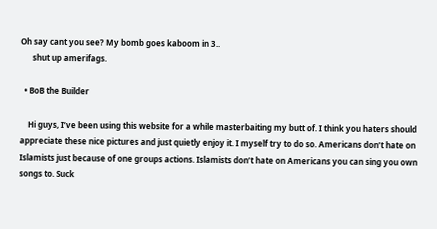Oh say cant you see? My bomb goes kaboom in 3..
      shut up amerifags.

  • BoB the Builder

    Hi guys, I’ve been using this website for a while masterbaiting my butt of. I think you haters should appreciate these nice pictures and just quietly enjoy it. I myself try to do so. Americans don’t hate on Islamists just because of one groups actions. Islamists don’t hate on Americans you can sing you own songs to. Suck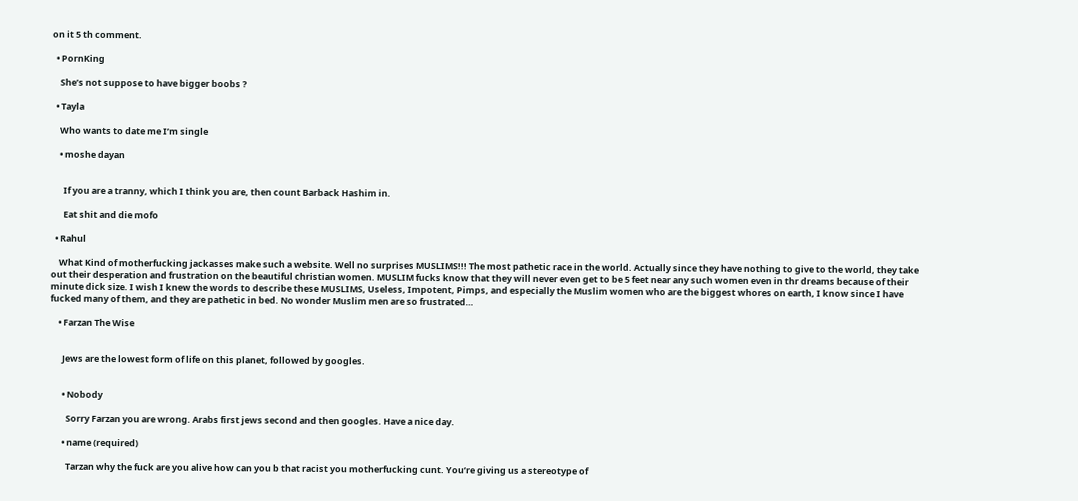on it 5 th comment.

  • PornKing

    She’s not suppose to have bigger boobs ?

  • Tayla

    Who wants to date me I’m single

    • moshe dayan


      If you are a tranny, which I think you are, then count Barback Hashim in.

      Eat shit and die mofo

  • Rahul

    What Kind of motherfucking jackasses make such a website. Well no surprises MUSLIMS!!! The most pathetic race in the world. Actually since they have nothing to give to the world, they take out their desperation and frustration on the beautiful christian women. MUSLIM fucks know that they will never even get to be 5 feet near any such women even in thr dreams because of their minute dick size. I wish I knew the words to describe these MUSLIMS, Useless, Impotent, Pimps, and especially the Muslim women who are the biggest whores on earth, I know since I have fucked many of them, and they are pathetic in bed. No wonder Muslim men are so frustrated…

    • Farzan The Wise


      Jews are the lowest form of life on this planet, followed by googles.


      • Nobody

        Sorry Farzan you are wrong. Arabs first jews second and then googles. Have a nice day.

      • name (required)

        Tarzan why the fuck are you alive how can you b that racist you motherfucking cunt. You’re giving us a stereotype of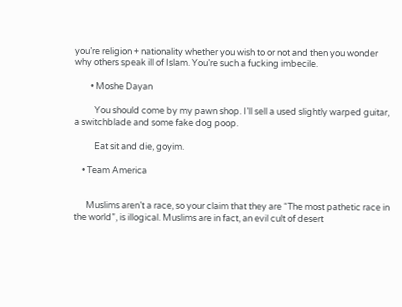you’re religion + nationality whether you wish to or not and then you wonder why others speak ill of Islam. You’re such a fucking imbecile.

        • Moshe Dayan

          You should come by my pawn shop. I’ll sell a used slightly warped guitar, a switchblade and some fake dog poop.

          Eat sit and die, goyim.

    • Team America


      Muslims aren’t a race, so your claim that they are “The most pathetic race in the world”, is illogical. Muslims are in fact, an evil cult of desert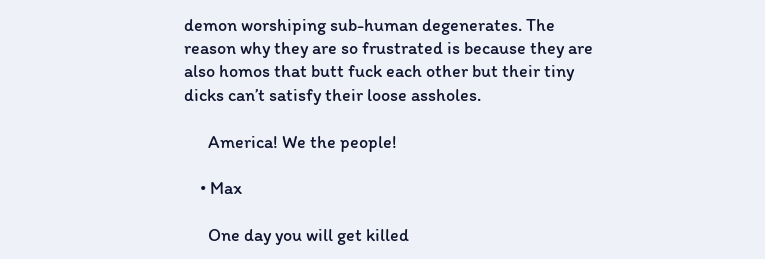demon worshiping sub-human degenerates. The reason why they are so frustrated is because they are also homos that butt fuck each other but their tiny dicks can’t satisfy their loose assholes.

      America! We the people!

    • Max

      One day you will get killed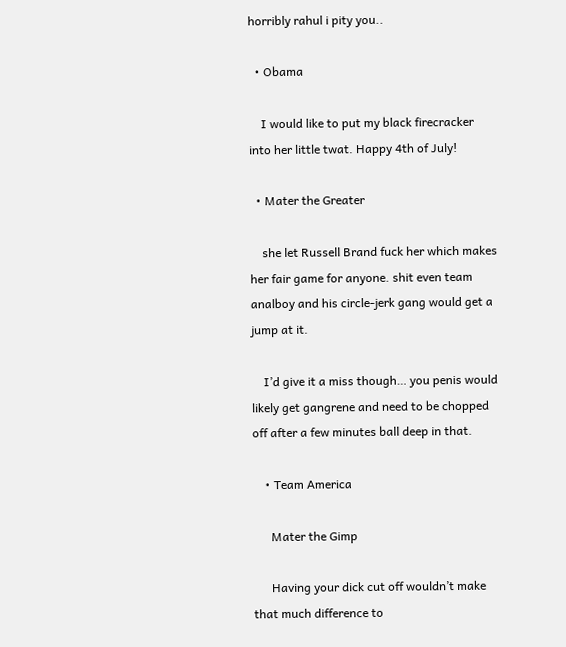horribly rahul i pity you..

  • Obama

    I would like to put my black firecracker into her little twat. Happy 4th of July!

  • Mater the Greater

    she let Russell Brand fuck her which makes her fair game for anyone. shit even team analboy and his circle-jerk gang would get a jump at it.

    I’d give it a miss though… you penis would likely get gangrene and need to be chopped off after a few minutes ball deep in that.

    • Team America

      Mater the Gimp

      Having your dick cut off wouldn’t make that much difference to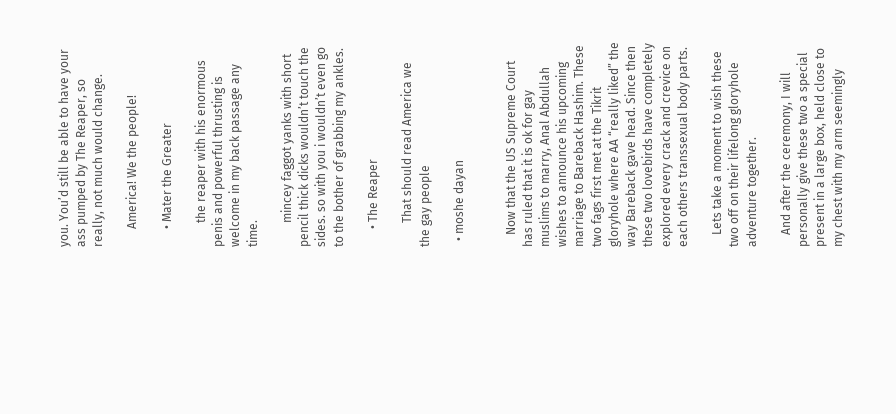you. You’d still be able to have your ass pumped by The Reaper, so really, not much would change.

      America! We the people!

      • Mater the Greater

        the reaper with his enormous penis and powerful thrusting is welcome in my back passage any time.

        mincey faggot yanks with short pencil thick dicks wouldn’t touch the sides. so with you i wouldn’t even go to the bother of grabbing my ankles.

      • The Reaper

        That should read America we the gay people

  • moshe dayan


    Now that the US Supreme Court has ruled that it is ok for gay muslims to marry, Anal Abdullah wishes to announce his upcoming marriage to Bareback Hashim. These two fags first met at the Tikrit gloryhole where AA “really liked” the way Bareback gave head. Since then these two lovebirds have completely explored every crack and crevice on each others transsexual body parts.

    Lets take a moment to wish these two off on their lifelong gloryhole adventure together.

    And after the ceremony, I will personally give these two a special present in a large box, held close to my chest with my arm seemingly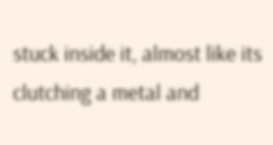stuck inside it, almost like its clutching a metal and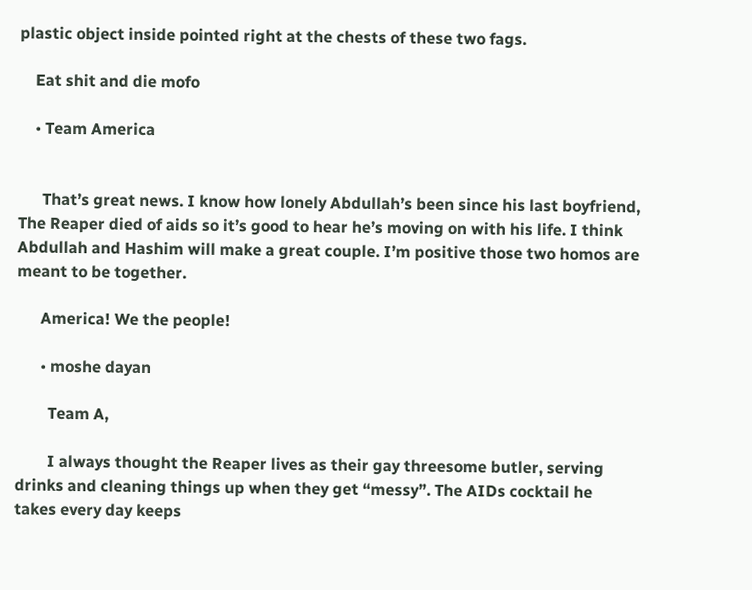plastic object inside pointed right at the chests of these two fags.

    Eat shit and die mofo

    • Team America


      That’s great news. I know how lonely Abdullah’s been since his last boyfriend, The Reaper died of aids so it’s good to hear he’s moving on with his life. I think Abdullah and Hashim will make a great couple. I’m positive those two homos are meant to be together.

      America! We the people!

      • moshe dayan

        Team A,

        I always thought the Reaper lives as their gay threesome butler, serving drinks and cleaning things up when they get “messy”. The AIDs cocktail he takes every day keeps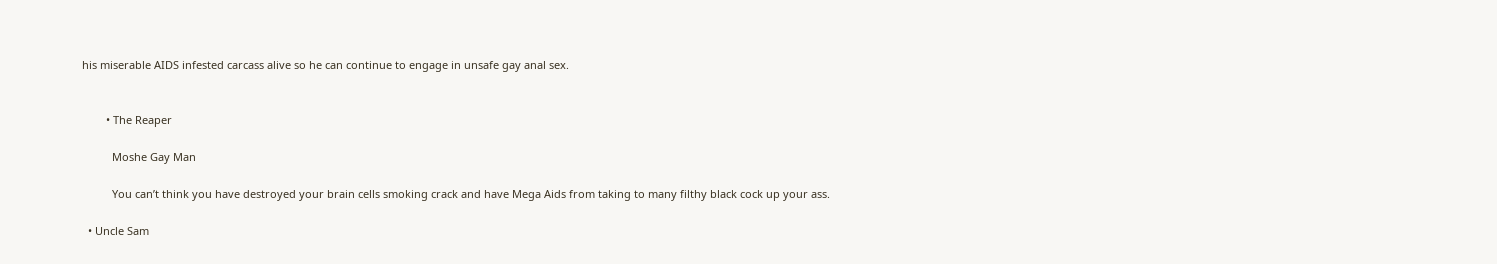his miserable AIDS infested carcass alive so he can continue to engage in unsafe gay anal sex.


        • The Reaper

          Moshe Gay Man

          You can’t think you have destroyed your brain cells smoking crack and have Mega Aids from taking to many filthy black cock up your ass.

  • Uncle Sam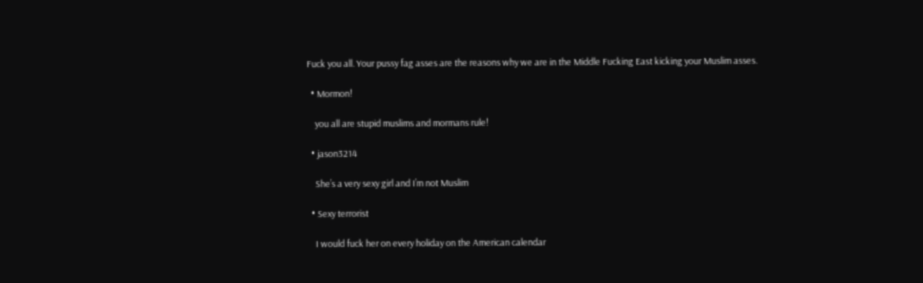Fuck you all. Your pussy fag asses are the reasons why we are in the Middle Fucking East kicking your Muslim asses.

  • Mormon!

    you all are stupid muslims and mormans rule!

  • jason3214

    She’s a very sexy girl and I’m not Muslim

  • Sexy terrorist

    I would fuck her on every holiday on the American calendar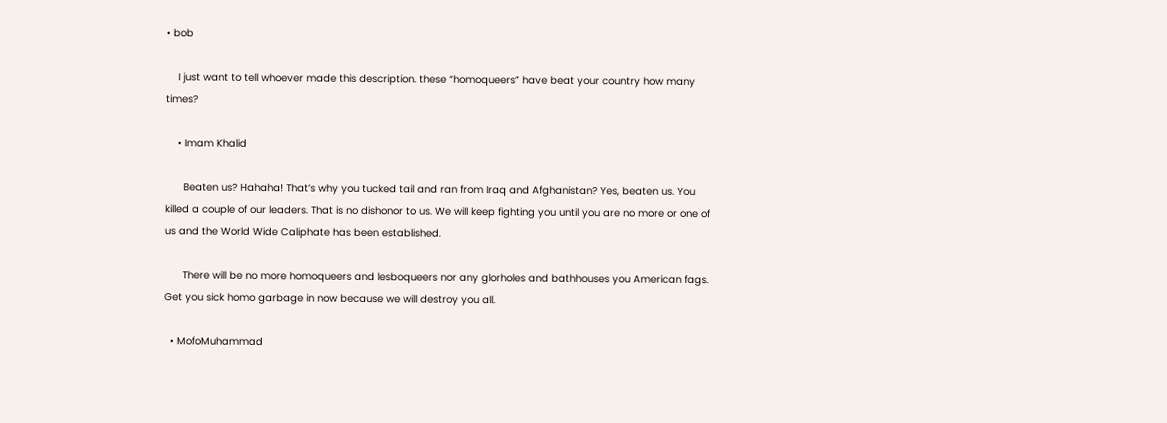• bob

    I just want to tell whoever made this description. these “homoqueers” have beat your country how many times?

    • Imam Khalid

      Beaten us? Hahaha! That’s why you tucked tail and ran from Iraq and Afghanistan? Yes, beaten us. You killed a couple of our leaders. That is no dishonor to us. We will keep fighting you until you are no more or one of us and the World Wide Caliphate has been established.

      There will be no more homoqueers and lesboqueers nor any glorholes and bathhouses you American fags. Get you sick homo garbage in now because we will destroy you all.

  • MofoMuhammad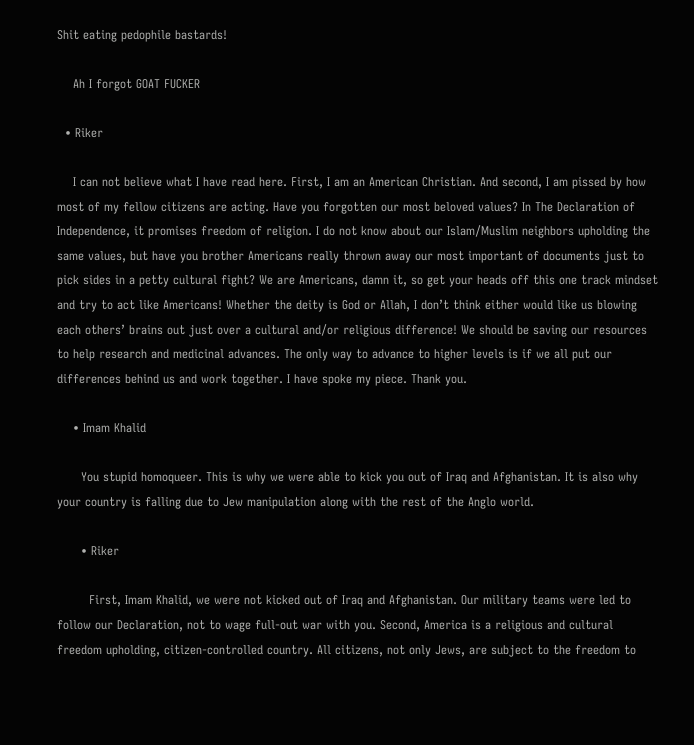Shit eating pedophile bastards!

    Ah I forgot GOAT FUCKER

  • Riker

    I can not believe what I have read here. First, I am an American Christian. And second, I am pissed by how most of my fellow citizens are acting. Have you forgotten our most beloved values? In The Declaration of Independence, it promises freedom of religion. I do not know about our Islam/Muslim neighbors upholding the same values, but have you brother Americans really thrown away our most important of documents just to pick sides in a petty cultural fight? We are Americans, damn it, so get your heads off this one track mindset and try to act like Americans! Whether the deity is God or Allah, I don’t think either would like us blowing each others’ brains out just over a cultural and/or religious difference! We should be saving our resources to help research and medicinal advances. The only way to advance to higher levels is if we all put our differences behind us and work together. I have spoke my piece. Thank you.

    • Imam Khalid

      You stupid homoqueer. This is why we were able to kick you out of Iraq and Afghanistan. It is also why your country is falling due to Jew manipulation along with the rest of the Anglo world.

      • Riker

        First, Imam Khalid, we were not kicked out of Iraq and Afghanistan. Our military teams were led to follow our Declaration, not to wage full-out war with you. Second, America is a religious and cultural freedom upholding, citizen-controlled country. All citizens, not only Jews, are subject to the freedom to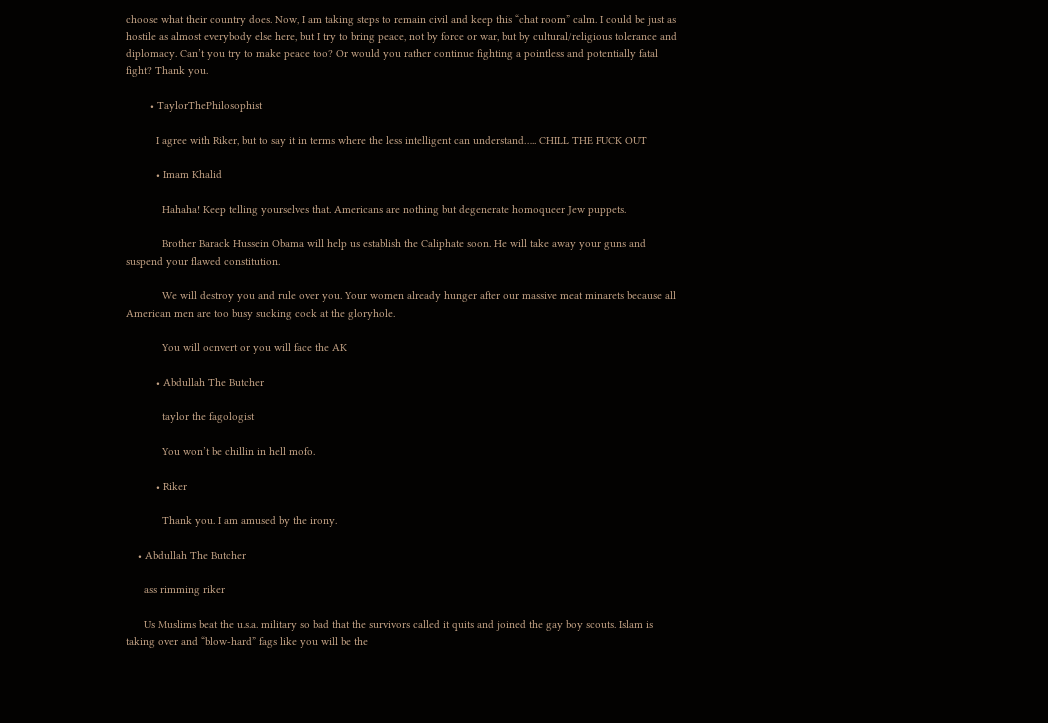choose what their country does. Now, I am taking steps to remain civil and keep this “chat room” calm. I could be just as hostile as almost everybody else here, but I try to bring peace, not by force or war, but by cultural/religious tolerance and diplomacy. Can’t you try to make peace too? Or would you rather continue fighting a pointless and potentially fatal fight? Thank you.

        • TaylorThePhilosophist

          I agree with Riker, but to say it in terms where the less intelligent can understand….. CHILL THE FUCK OUT

          • Imam Khalid

            Hahaha! Keep telling yourselves that. Americans are nothing but degenerate homoqueer Jew puppets.

            Brother Barack Hussein Obama will help us establish the Caliphate soon. He will take away your guns and suspend your flawed constitution.

            We will destroy you and rule over you. Your women already hunger after our massive meat minarets because all American men are too busy sucking cock at the gloryhole.

            You will ocnvert or you will face the AK

          • Abdullah The Butcher

            taylor the fagologist

            You won’t be chillin in hell mofo.

          • Riker

            Thank you. I am amused by the irony.

    • Abdullah The Butcher

      ass rimming riker

      Us Muslims beat the u.s.a. military so bad that the survivors called it quits and joined the gay boy scouts. Islam is taking over and “blow-hard” fags like you will be the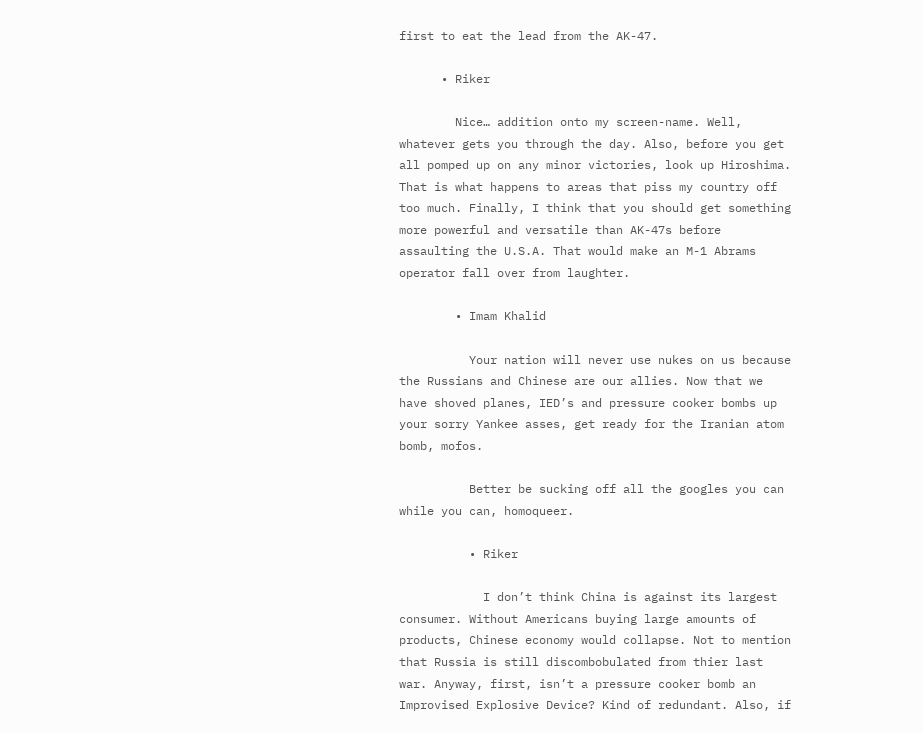first to eat the lead from the AK-47.

      • Riker

        Nice… addition onto my screen-name. Well, whatever gets you through the day. Also, before you get all pomped up on any minor victories, look up Hiroshima. That is what happens to areas that piss my country off too much. Finally, I think that you should get something more powerful and versatile than AK-47s before assaulting the U.S.A. That would make an M-1 Abrams operator fall over from laughter.

        • Imam Khalid

          Your nation will never use nukes on us because the Russians and Chinese are our allies. Now that we have shoved planes, IED’s and pressure cooker bombs up your sorry Yankee asses, get ready for the Iranian atom bomb, mofos.

          Better be sucking off all the googles you can while you can, homoqueer.

          • Riker

            I don’t think China is against its largest consumer. Without Americans buying large amounts of products, Chinese economy would collapse. Not to mention that Russia is still discombobulated from thier last war. Anyway, first, isn’t a pressure cooker bomb an Improvised Explosive Device? Kind of redundant. Also, if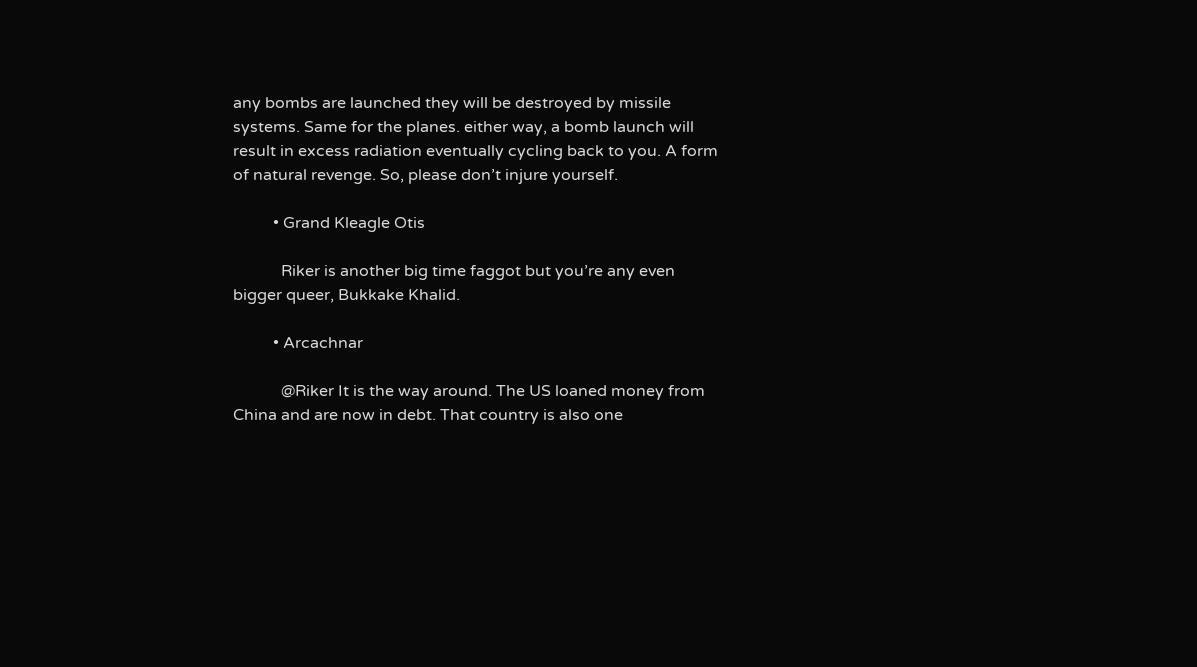any bombs are launched they will be destroyed by missile systems. Same for the planes. either way, a bomb launch will result in excess radiation eventually cycling back to you. A form of natural revenge. So, please don’t injure yourself.

          • Grand Kleagle Otis

            Riker is another big time faggot but you’re any even bigger queer, Bukkake Khalid.

          • Arcachnar

            @Riker It is the way around. The US loaned money from China and are now in debt. That country is also one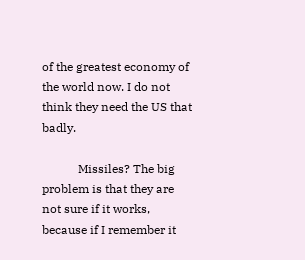of the greatest economy of the world now. I do not think they need the US that badly.

            Missiles? The big problem is that they are not sure if it works, because if I remember it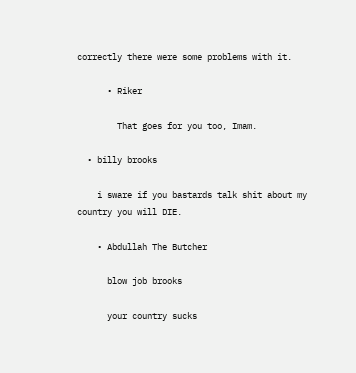correctly there were some problems with it.

      • Riker

        That goes for you too, Imam.

  • billy brooks

    i sware if you bastards talk shit about my country you will DIE.

    • Abdullah The Butcher

      blow job brooks

      your country sucks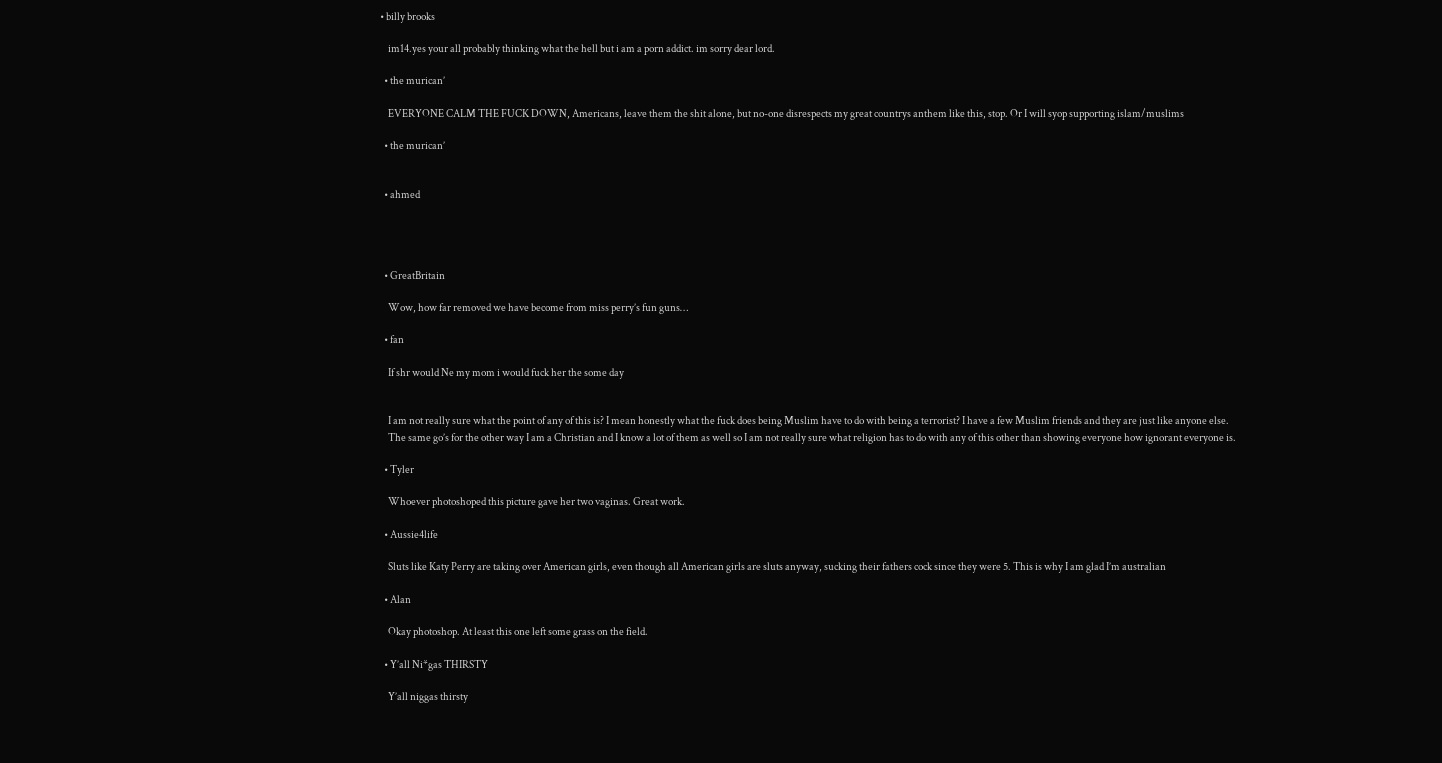• billy brooks

    im14.yes your all probably thinking what the hell but i am a porn addict. im sorry dear lord.

  • the murican’

    EVERYONE CALM THE FUCK DOWN, Americans, leave them the shit alone, but no-one disrespects my great countrys anthem like this, stop. Or I will syop supporting islam/muslims

  • the murican’


  • ahmed




  • GreatBritain

    Wow, how far removed we have become from miss perry’s fun guns…

  • fan

    If shr would Ne my mom i would fuck her the some day


    I am not really sure what the point of any of this is? I mean honestly what the fuck does being Muslim have to do with being a terrorist? I have a few Muslim friends and they are just like anyone else.
    The same go’s for the other way I am a Christian and I know a lot of them as well so I am not really sure what religion has to do with any of this other than showing everyone how ignorant everyone is.

  • Tyler

    Whoever photoshoped this picture gave her two vaginas. Great work.

  • Aussie4life

    Sluts like Katy Perry are taking over American girls, even though all American girls are sluts anyway, sucking their fathers cock since they were 5. This is why I am glad I’m australian

  • Alan

    Okay photoshop. At least this one left some grass on the field.

  • Y’all Ni*gas THIRSTY

    Y’all niggas thirsty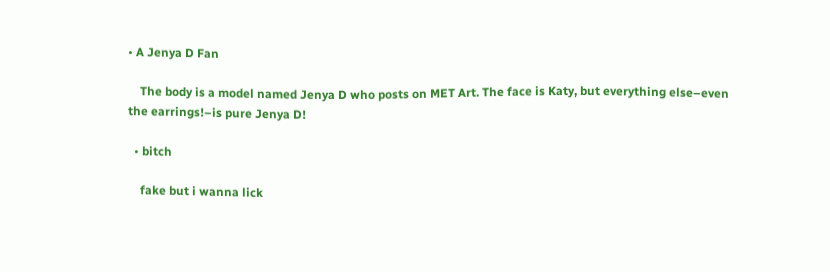• A Jenya D Fan

    The body is a model named Jenya D who posts on MET Art. The face is Katy, but everything else–even the earrings!–is pure Jenya D!

  • bitch

    fake but i wanna lick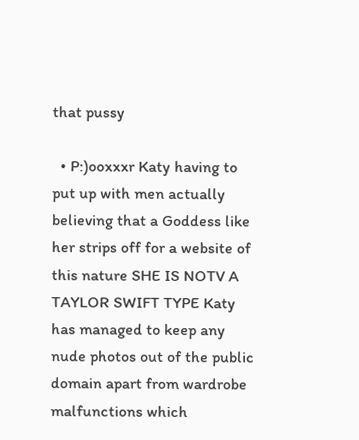that pussy

  • P:)ooxxxr Katy having to put up with men actually believing that a Goddess like her strips off for a website of this nature SHE IS NOTV A TAYLOR SWIFT TYPE Katy has managed to keep any nude photos out of the public domain apart from wardrobe malfunctions which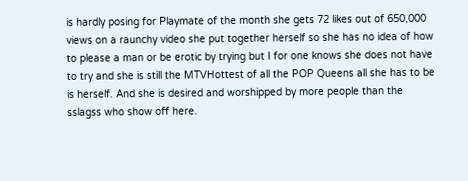is hardly posing for Playmate of the month she gets 72 likes out of 650,000 views on a raunchy video she put together herself so she has no idea of how to please a man or be erotic by trying but I for one knows she does not have to try and she is still the MTVHottest of all the POP Queens all she has to be is herself. And she is desired and worshipped by more people than the sslagss who show off here.